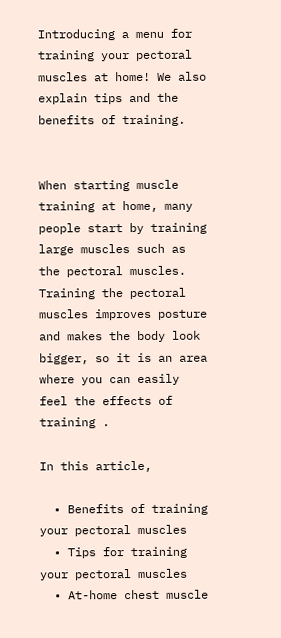Introducing a menu for training your pectoral muscles at home! We also explain tips and the benefits of training.


When starting muscle training at home, many people start by training large muscles such as the pectoral muscles. Training the pectoral muscles improves posture and makes the body look bigger, so it is an area where you can easily feel the effects of training .

In this article,

  • Benefits of training your pectoral muscles
  • Tips for training your pectoral muscles
  • At-home chest muscle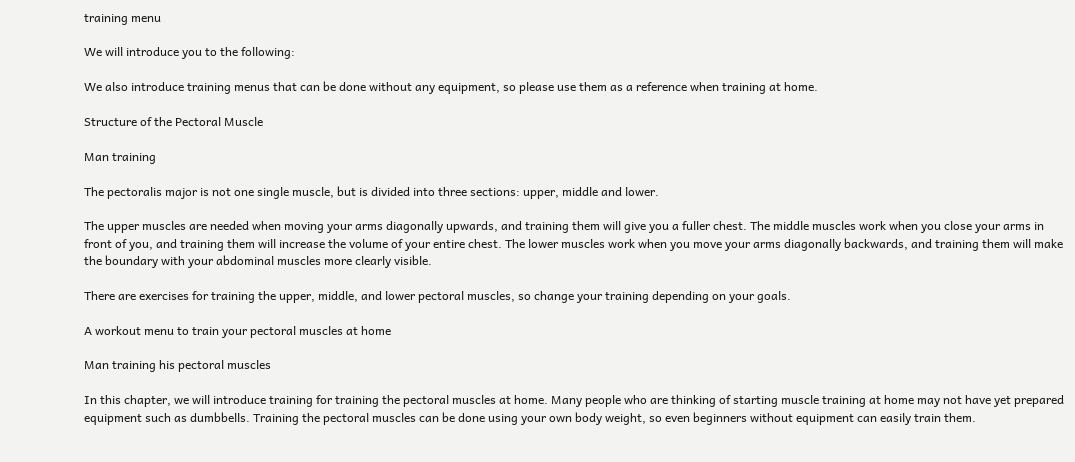training menu

We will introduce you to the following:

We also introduce training menus that can be done without any equipment, so please use them as a reference when training at home.

Structure of the Pectoral Muscle

Man training

The pectoralis major is not one single muscle, but is divided into three sections: upper, middle and lower.

The upper muscles are needed when moving your arms diagonally upwards, and training them will give you a fuller chest. The middle muscles work when you close your arms in front of you, and training them will increase the volume of your entire chest. The lower muscles work when you move your arms diagonally backwards, and training them will make the boundary with your abdominal muscles more clearly visible.

There are exercises for training the upper, middle, and lower pectoral muscles, so change your training depending on your goals.

A workout menu to train your pectoral muscles at home

Man training his pectoral muscles

In this chapter, we will introduce training for training the pectoral muscles at home. Many people who are thinking of starting muscle training at home may not have yet prepared equipment such as dumbbells. Training the pectoral muscles can be done using your own body weight, so even beginners without equipment can easily train them.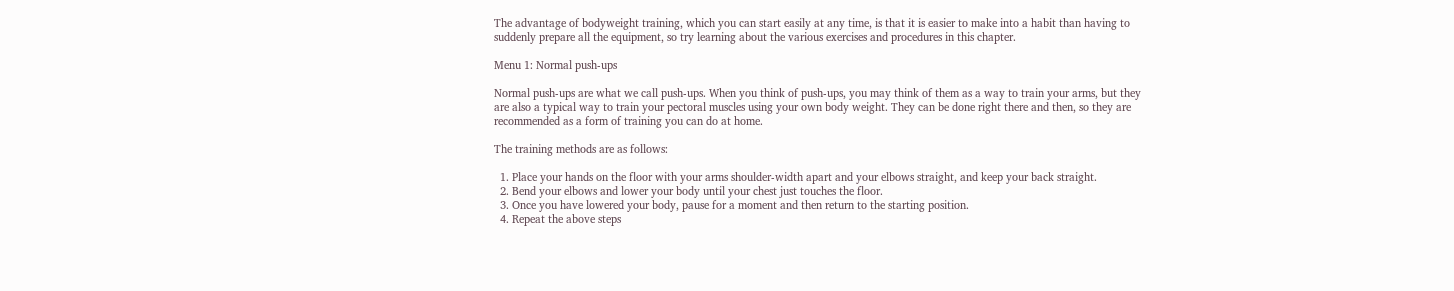The advantage of bodyweight training, which you can start easily at any time, is that it is easier to make into a habit than having to suddenly prepare all the equipment, so try learning about the various exercises and procedures in this chapter.

Menu 1: Normal push-ups

Normal push-ups are what we call push-ups. When you think of push-ups, you may think of them as a way to train your arms, but they are also a typical way to train your pectoral muscles using your own body weight. They can be done right there and then, so they are recommended as a form of training you can do at home.

The training methods are as follows:

  1. Place your hands on the floor with your arms shoulder-width apart and your elbows straight, and keep your back straight.
  2. Bend your elbows and lower your body until your chest just touches the floor.
  3. Once you have lowered your body, pause for a moment and then return to the starting position.
  4. Repeat the above steps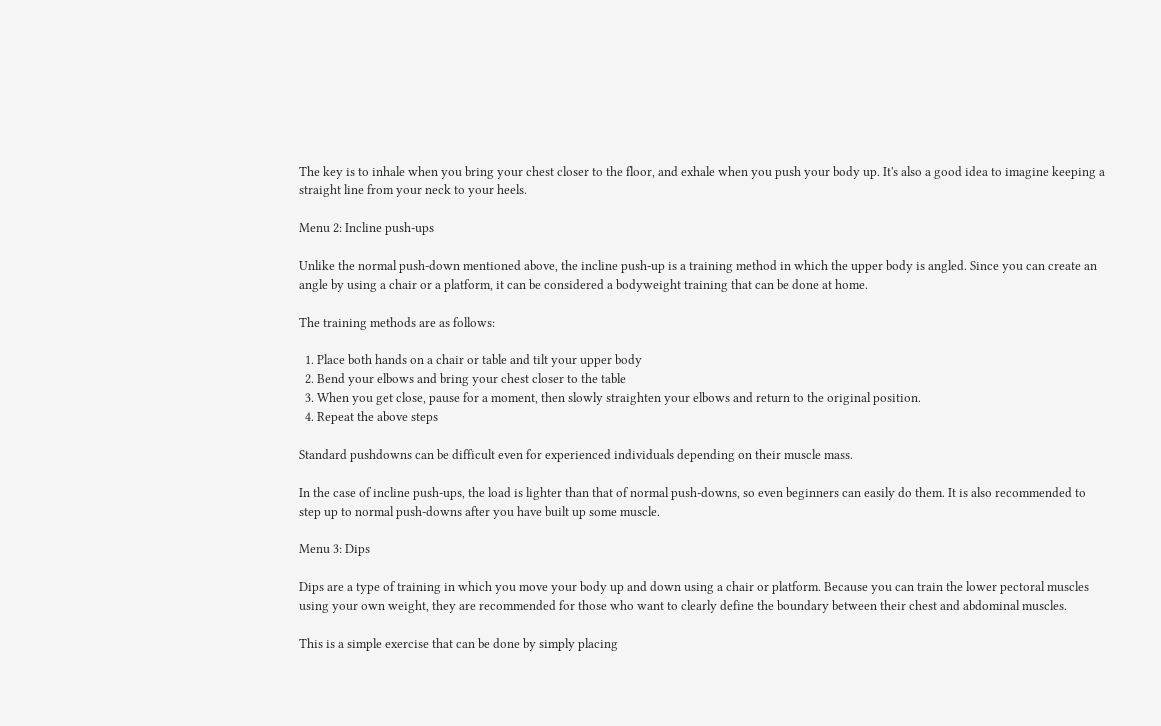The key is to inhale when you bring your chest closer to the floor, and exhale when you push your body up. It's also a good idea to imagine keeping a straight line from your neck to your heels.

Menu 2: Incline push-ups

Unlike the normal push-down mentioned above, the incline push-up is a training method in which the upper body is angled. Since you can create an angle by using a chair or a platform, it can be considered a bodyweight training that can be done at home.

The training methods are as follows:

  1. Place both hands on a chair or table and tilt your upper body
  2. Bend your elbows and bring your chest closer to the table
  3. When you get close, pause for a moment, then slowly straighten your elbows and return to the original position.
  4. Repeat the above steps

Standard pushdowns can be difficult even for experienced individuals depending on their muscle mass.

In the case of incline push-ups, the load is lighter than that of normal push-downs, so even beginners can easily do them. It is also recommended to step up to normal push-downs after you have built up some muscle.

Menu 3: Dips

Dips are a type of training in which you move your body up and down using a chair or platform. Because you can train the lower pectoral muscles using your own weight, they are recommended for those who want to clearly define the boundary between their chest and abdominal muscles.

This is a simple exercise that can be done by simply placing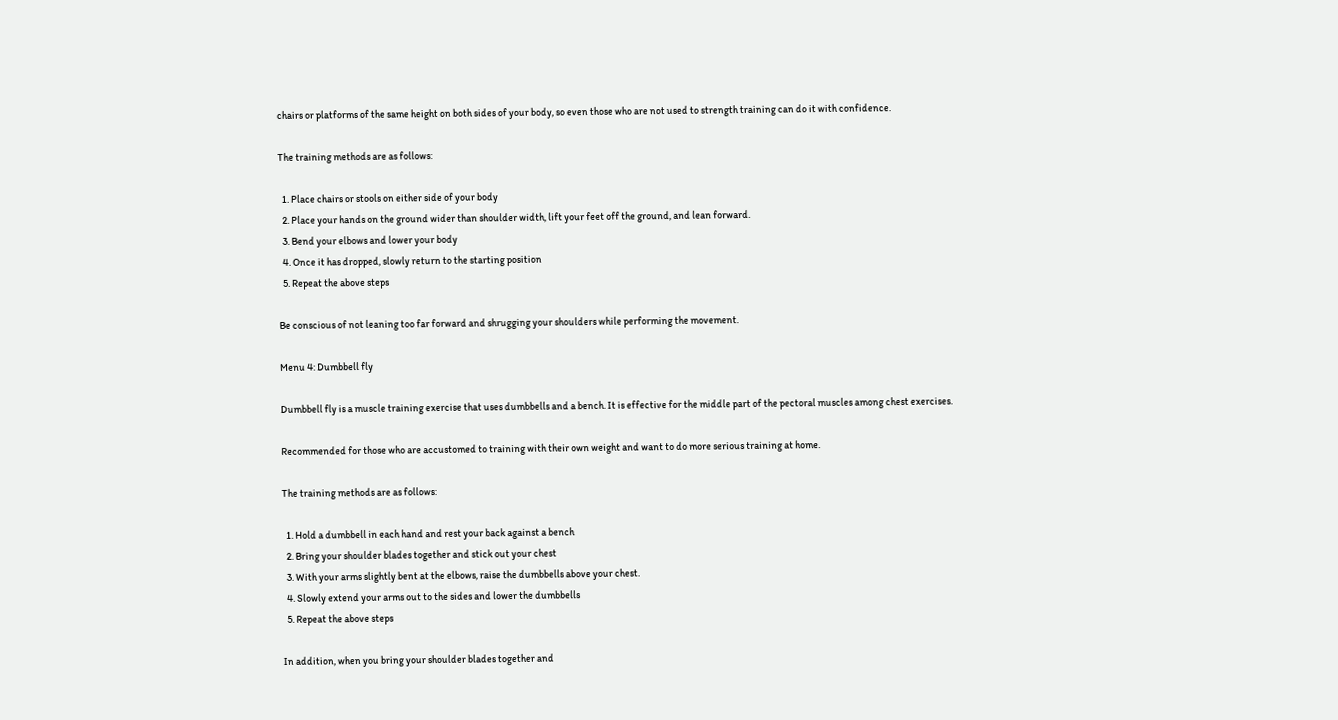chairs or platforms of the same height on both sides of your body, so even those who are not used to strength training can do it with confidence.

The training methods are as follows:

  1. Place chairs or stools on either side of your body
  2. Place your hands on the ground wider than shoulder width, lift your feet off the ground, and lean forward.
  3. Bend your elbows and lower your body
  4. Once it has dropped, slowly return to the starting position
  5. Repeat the above steps

Be conscious of not leaning too far forward and shrugging your shoulders while performing the movement.

Menu 4: Dumbbell fly

Dumbbell fly is a muscle training exercise that uses dumbbells and a bench. It is effective for the middle part of the pectoral muscles among chest exercises.

Recommended for those who are accustomed to training with their own weight and want to do more serious training at home.

The training methods are as follows:

  1. Hold a dumbbell in each hand and rest your back against a bench
  2. Bring your shoulder blades together and stick out your chest
  3. With your arms slightly bent at the elbows, raise the dumbbells above your chest.
  4. Slowly extend your arms out to the sides and lower the dumbbells
  5. Repeat the above steps

In addition, when you bring your shoulder blades together and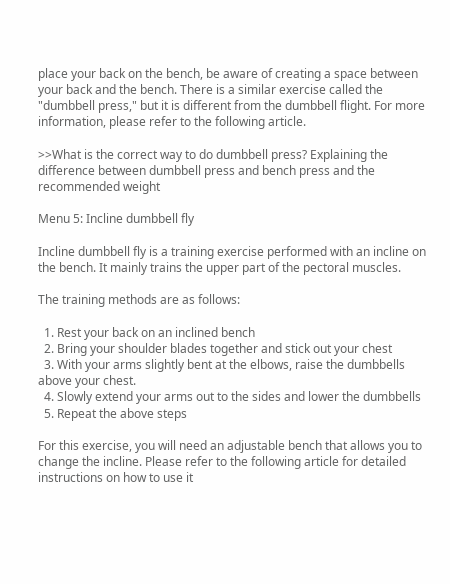place your back on the bench, be aware of creating a space between your back and the bench. There is a similar exercise called the "dumbbell press," but it is different from the dumbbell flight. For more information, please refer to the following article.

>>What is the correct way to do dumbbell press? Explaining the difference between dumbbell press and bench press and the recommended weight

Menu 5: Incline dumbbell fly

Incline dumbbell fly is a training exercise performed with an incline on the bench. It mainly trains the upper part of the pectoral muscles.

The training methods are as follows:

  1. Rest your back on an inclined bench
  2. Bring your shoulder blades together and stick out your chest
  3. With your arms slightly bent at the elbows, raise the dumbbells above your chest.
  4. Slowly extend your arms out to the sides and lower the dumbbells
  5. Repeat the above steps

For this exercise, you will need an adjustable bench that allows you to change the incline. Please refer to the following article for detailed instructions on how to use it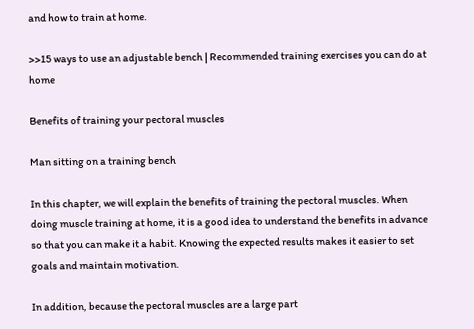and how to train at home.

>>15 ways to use an adjustable bench | Recommended training exercises you can do at home

Benefits of training your pectoral muscles

Man sitting on a training bench

In this chapter, we will explain the benefits of training the pectoral muscles. When doing muscle training at home, it is a good idea to understand the benefits in advance so that you can make it a habit. Knowing the expected results makes it easier to set goals and maintain motivation.

In addition, because the pectoral muscles are a large part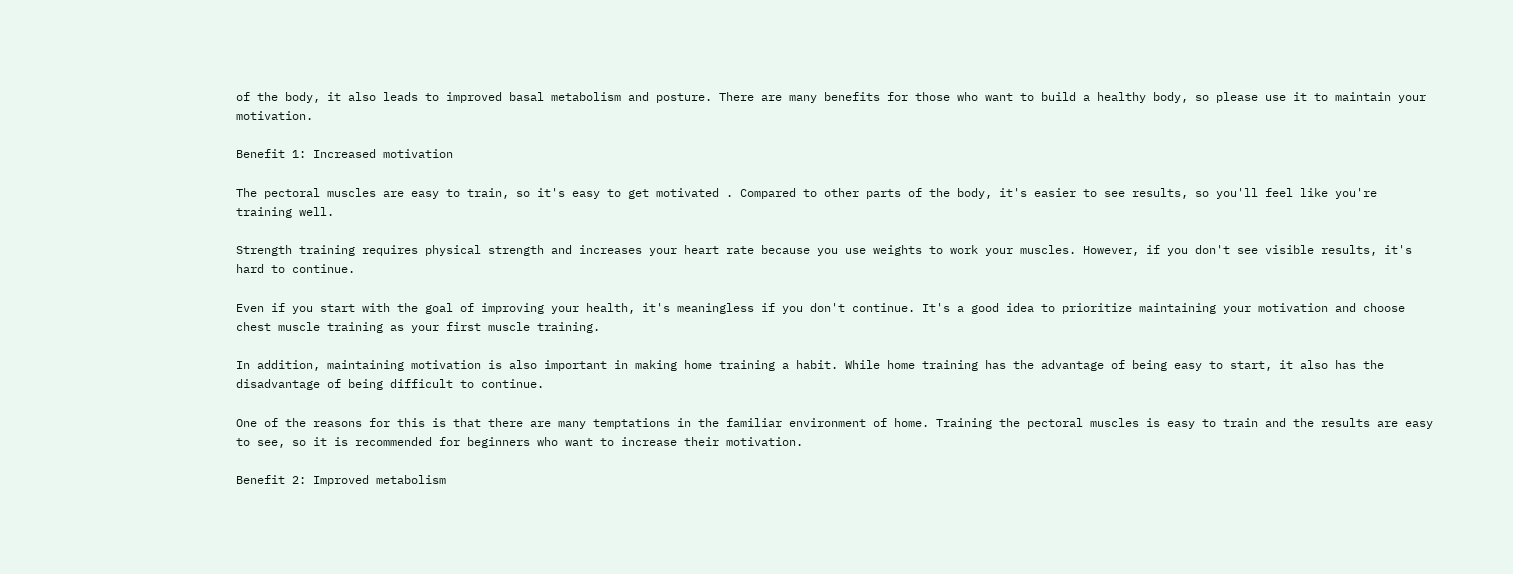of the body, it also leads to improved basal metabolism and posture. There are many benefits for those who want to build a healthy body, so please use it to maintain your motivation.

Benefit 1: Increased motivation

The pectoral muscles are easy to train, so it's easy to get motivated . Compared to other parts of the body, it's easier to see results, so you'll feel like you're training well.

Strength training requires physical strength and increases your heart rate because you use weights to work your muscles. However, if you don't see visible results, it's hard to continue.

Even if you start with the goal of improving your health, it's meaningless if you don't continue. It's a good idea to prioritize maintaining your motivation and choose chest muscle training as your first muscle training.

In addition, maintaining motivation is also important in making home training a habit. While home training has the advantage of being easy to start, it also has the disadvantage of being difficult to continue.

One of the reasons for this is that there are many temptations in the familiar environment of home. Training the pectoral muscles is easy to train and the results are easy to see, so it is recommended for beginners who want to increase their motivation.

Benefit 2: Improved metabolism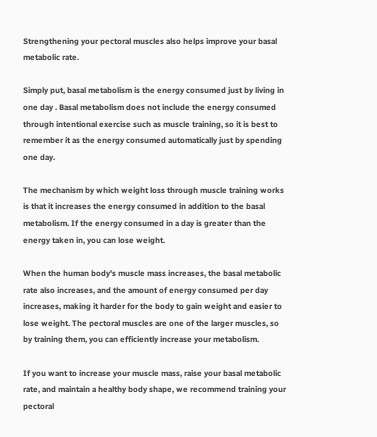Strengthening your pectoral muscles also helps improve your basal metabolic rate.

Simply put, basal metabolism is the energy consumed just by living in one day . Basal metabolism does not include the energy consumed through intentional exercise such as muscle training, so it is best to remember it as the energy consumed automatically just by spending one day.

The mechanism by which weight loss through muscle training works is that it increases the energy consumed in addition to the basal metabolism. If the energy consumed in a day is greater than the energy taken in, you can lose weight.

When the human body's muscle mass increases, the basal metabolic rate also increases, and the amount of energy consumed per day increases, making it harder for the body to gain weight and easier to lose weight. The pectoral muscles are one of the larger muscles, so by training them, you can efficiently increase your metabolism.

If you want to increase your muscle mass, raise your basal metabolic rate, and maintain a healthy body shape, we recommend training your pectoral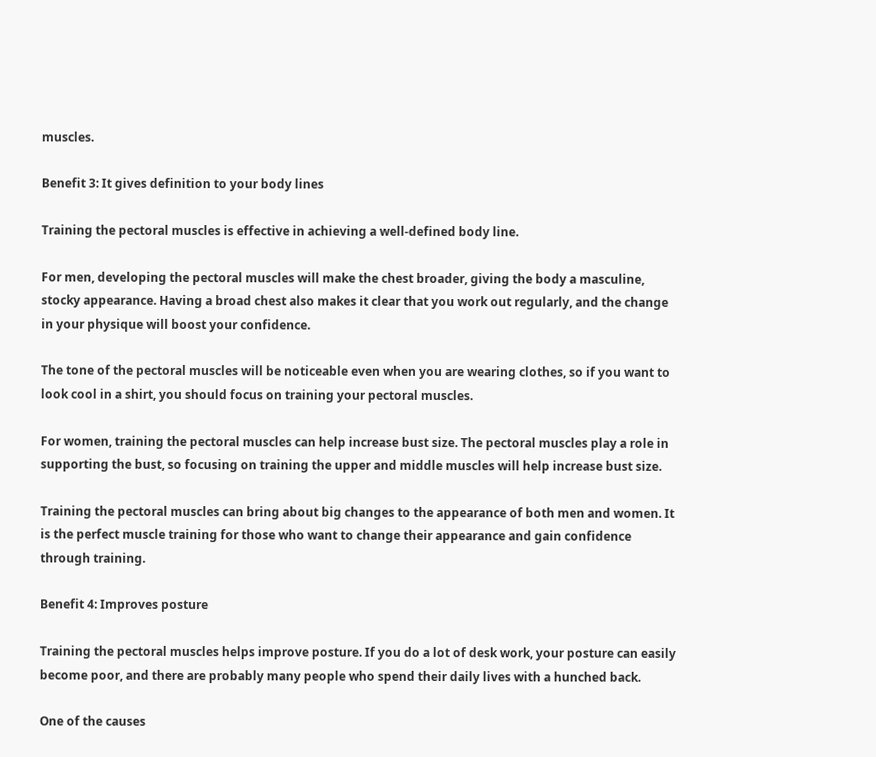muscles.

Benefit 3: It gives definition to your body lines

Training the pectoral muscles is effective in achieving a well-defined body line.

For men, developing the pectoral muscles will make the chest broader, giving the body a masculine, stocky appearance. Having a broad chest also makes it clear that you work out regularly, and the change in your physique will boost your confidence.

The tone of the pectoral muscles will be noticeable even when you are wearing clothes, so if you want to look cool in a shirt, you should focus on training your pectoral muscles.

For women, training the pectoral muscles can help increase bust size. The pectoral muscles play a role in supporting the bust, so focusing on training the upper and middle muscles will help increase bust size.

Training the pectoral muscles can bring about big changes to the appearance of both men and women. It is the perfect muscle training for those who want to change their appearance and gain confidence through training.

Benefit 4: Improves posture

Training the pectoral muscles helps improve posture. If you do a lot of desk work, your posture can easily become poor, and there are probably many people who spend their daily lives with a hunched back.

One of the causes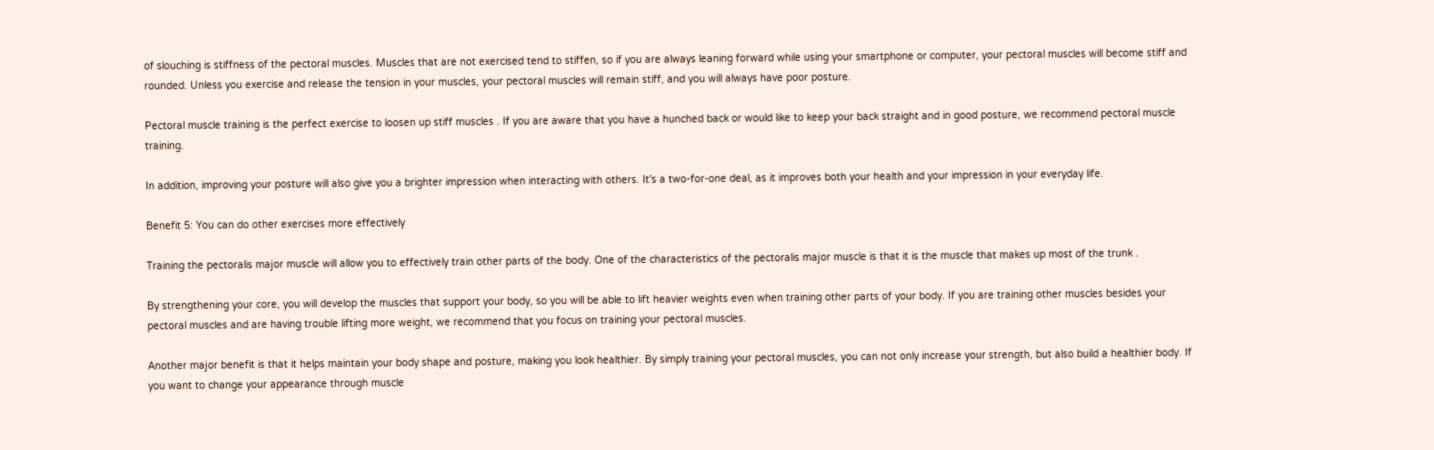of slouching is stiffness of the pectoral muscles. Muscles that are not exercised tend to stiffen, so if you are always leaning forward while using your smartphone or computer, your pectoral muscles will become stiff and rounded. Unless you exercise and release the tension in your muscles, your pectoral muscles will remain stiff, and you will always have poor posture.

Pectoral muscle training is the perfect exercise to loosen up stiff muscles . If you are aware that you have a hunched back or would like to keep your back straight and in good posture, we recommend pectoral muscle training.

In addition, improving your posture will also give you a brighter impression when interacting with others. It's a two-for-one deal, as it improves both your health and your impression in your everyday life.

Benefit 5: You can do other exercises more effectively

Training the pectoralis major muscle will allow you to effectively train other parts of the body. One of the characteristics of the pectoralis major muscle is that it is the muscle that makes up most of the trunk .

By strengthening your core, you will develop the muscles that support your body, so you will be able to lift heavier weights even when training other parts of your body. If you are training other muscles besides your pectoral muscles and are having trouble lifting more weight, we recommend that you focus on training your pectoral muscles.

Another major benefit is that it helps maintain your body shape and posture, making you look healthier. By simply training your pectoral muscles, you can not only increase your strength, but also build a healthier body. If you want to change your appearance through muscle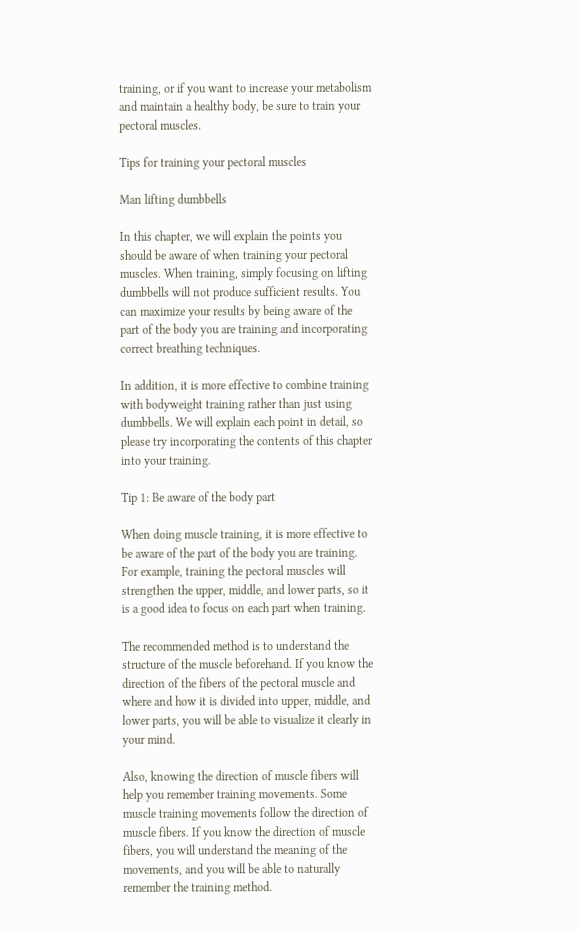training, or if you want to increase your metabolism and maintain a healthy body, be sure to train your pectoral muscles.

Tips for training your pectoral muscles

Man lifting dumbbells

In this chapter, we will explain the points you should be aware of when training your pectoral muscles. When training, simply focusing on lifting dumbbells will not produce sufficient results. You can maximize your results by being aware of the part of the body you are training and incorporating correct breathing techniques.

In addition, it is more effective to combine training with bodyweight training rather than just using dumbbells. We will explain each point in detail, so please try incorporating the contents of this chapter into your training.

Tip 1: Be aware of the body part

When doing muscle training, it is more effective to be aware of the part of the body you are training. For example, training the pectoral muscles will strengthen the upper, middle, and lower parts, so it is a good idea to focus on each part when training.

The recommended method is to understand the structure of the muscle beforehand. If you know the direction of the fibers of the pectoral muscle and where and how it is divided into upper, middle, and lower parts, you will be able to visualize it clearly in your mind.

Also, knowing the direction of muscle fibers will help you remember training movements. Some muscle training movements follow the direction of muscle fibers. If you know the direction of muscle fibers, you will understand the meaning of the movements, and you will be able to naturally remember the training method.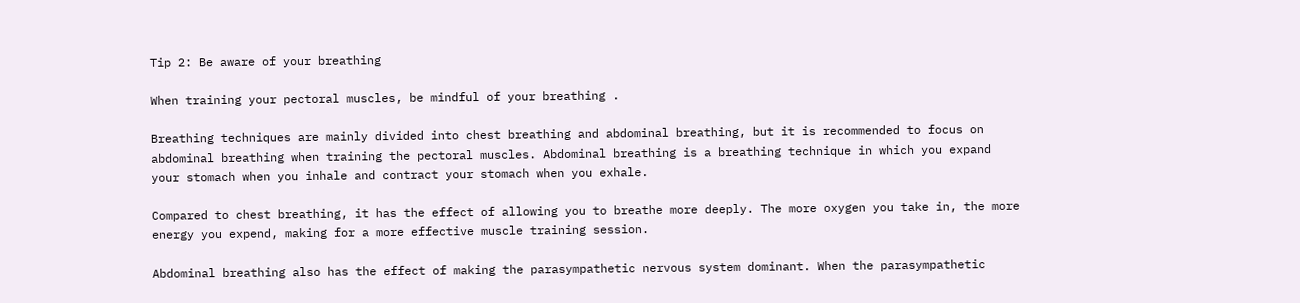Tip 2: Be aware of your breathing

When training your pectoral muscles, be mindful of your breathing .

Breathing techniques are mainly divided into chest breathing and abdominal breathing, but it is recommended to focus on abdominal breathing when training the pectoral muscles. Abdominal breathing is a breathing technique in which you expand your stomach when you inhale and contract your stomach when you exhale.

Compared to chest breathing, it has the effect of allowing you to breathe more deeply. The more oxygen you take in, the more energy you expend, making for a more effective muscle training session.

Abdominal breathing also has the effect of making the parasympathetic nervous system dominant. When the parasympathetic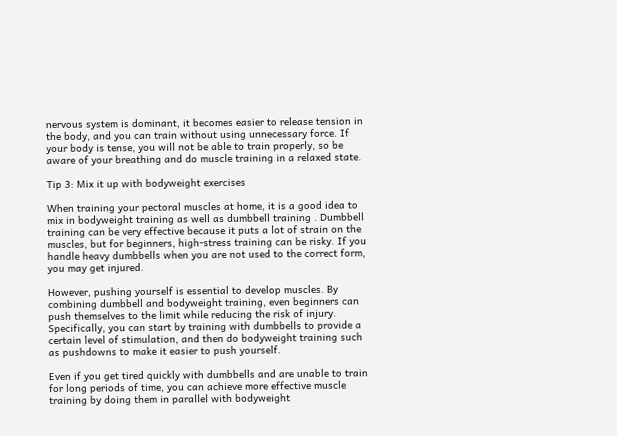nervous system is dominant, it becomes easier to release tension in the body, and you can train without using unnecessary force. If your body is tense, you will not be able to train properly, so be aware of your breathing and do muscle training in a relaxed state.

Tip 3: Mix it up with bodyweight exercises

When training your pectoral muscles at home, it is a good idea to mix in bodyweight training as well as dumbbell training . Dumbbell training can be very effective because it puts a lot of strain on the muscles, but for beginners, high-stress training can be risky. If you handle heavy dumbbells when you are not used to the correct form, you may get injured.

However, pushing yourself is essential to develop muscles. By combining dumbbell and bodyweight training, even beginners can push themselves to the limit while reducing the risk of injury. Specifically, you can start by training with dumbbells to provide a certain level of stimulation, and then do bodyweight training such as pushdowns to make it easier to push yourself.

Even if you get tired quickly with dumbbells and are unable to train for long periods of time, you can achieve more effective muscle training by doing them in parallel with bodyweight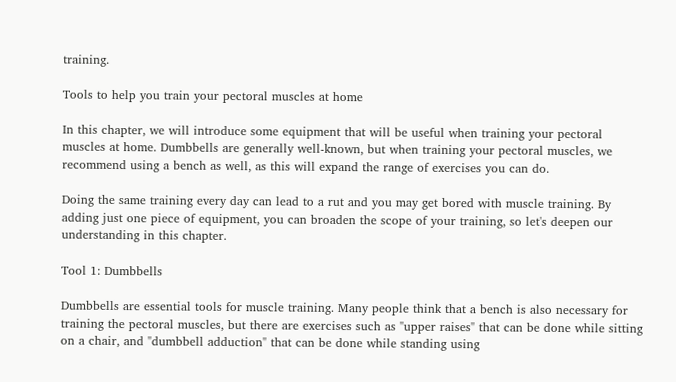training.

Tools to help you train your pectoral muscles at home

In this chapter, we will introduce some equipment that will be useful when training your pectoral muscles at home. Dumbbells are generally well-known, but when training your pectoral muscles, we recommend using a bench as well, as this will expand the range of exercises you can do.

Doing the same training every day can lead to a rut and you may get bored with muscle training. By adding just one piece of equipment, you can broaden the scope of your training, so let's deepen our understanding in this chapter.

Tool 1: Dumbbells

Dumbbells are essential tools for muscle training. Many people think that a bench is also necessary for training the pectoral muscles, but there are exercises such as "upper raises" that can be done while sitting on a chair, and "dumbbell adduction" that can be done while standing using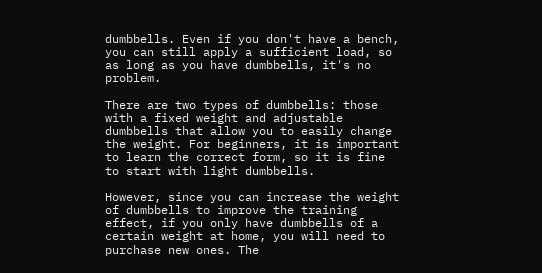dumbbells. Even if you don't have a bench, you can still apply a sufficient load, so as long as you have dumbbells, it's no problem.

There are two types of dumbbells: those with a fixed weight and adjustable dumbbells that allow you to easily change the weight. For beginners, it is important to learn the correct form, so it is fine to start with light dumbbells.

However, since you can increase the weight of dumbbells to improve the training effect, if you only have dumbbells of a certain weight at home, you will need to purchase new ones. The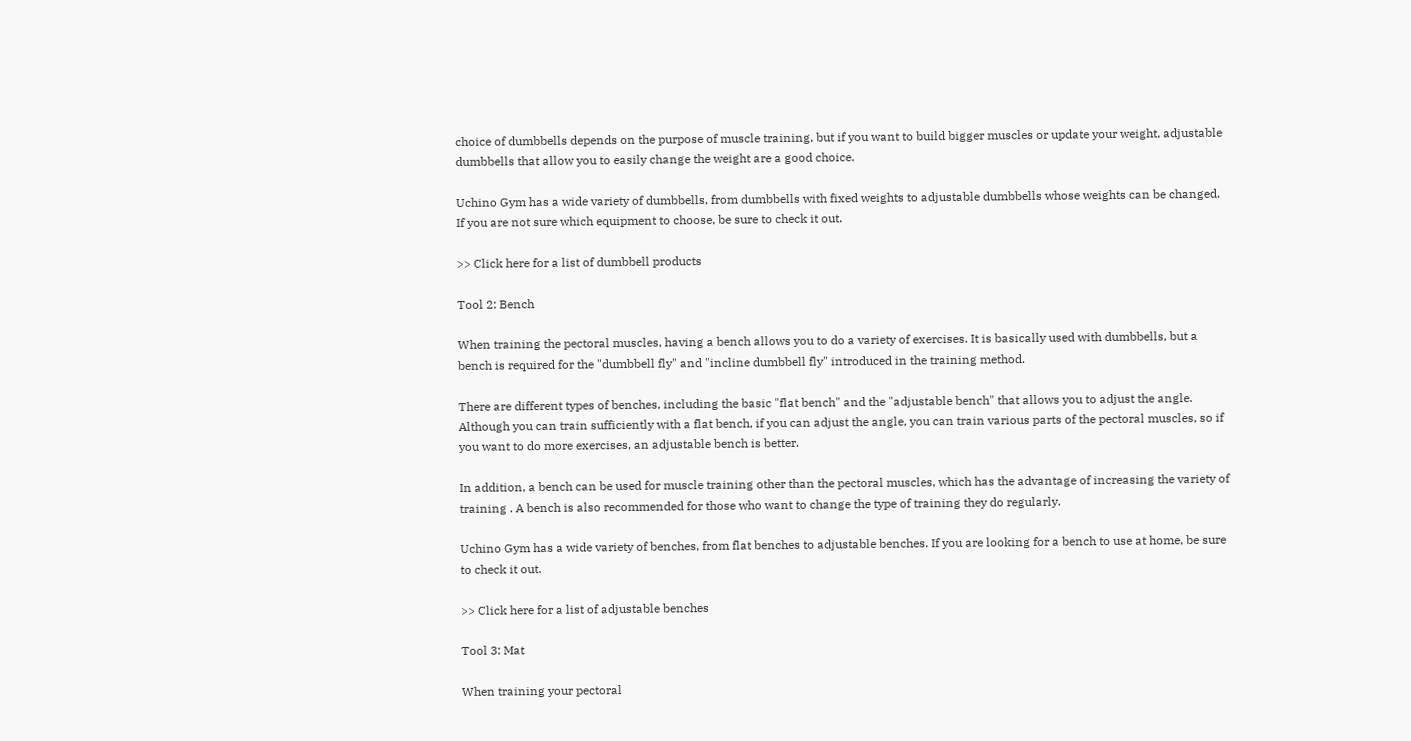choice of dumbbells depends on the purpose of muscle training, but if you want to build bigger muscles or update your weight, adjustable dumbbells that allow you to easily change the weight are a good choice.

Uchino Gym has a wide variety of dumbbells, from dumbbells with fixed weights to adjustable dumbbells whose weights can be changed. If you are not sure which equipment to choose, be sure to check it out.

>> Click here for a list of dumbbell products

Tool 2: Bench

When training the pectoral muscles, having a bench allows you to do a variety of exercises. It is basically used with dumbbells, but a bench is required for the "dumbbell fly" and "incline dumbbell fly" introduced in the training method.

There are different types of benches, including the basic "flat bench" and the "adjustable bench" that allows you to adjust the angle. Although you can train sufficiently with a flat bench, if you can adjust the angle, you can train various parts of the pectoral muscles, so if you want to do more exercises, an adjustable bench is better.

In addition, a bench can be used for muscle training other than the pectoral muscles, which has the advantage of increasing the variety of training . A bench is also recommended for those who want to change the type of training they do regularly.

Uchino Gym has a wide variety of benches, from flat benches to adjustable benches. If you are looking for a bench to use at home, be sure to check it out.

>> Click here for a list of adjustable benches

Tool 3: Mat

When training your pectoral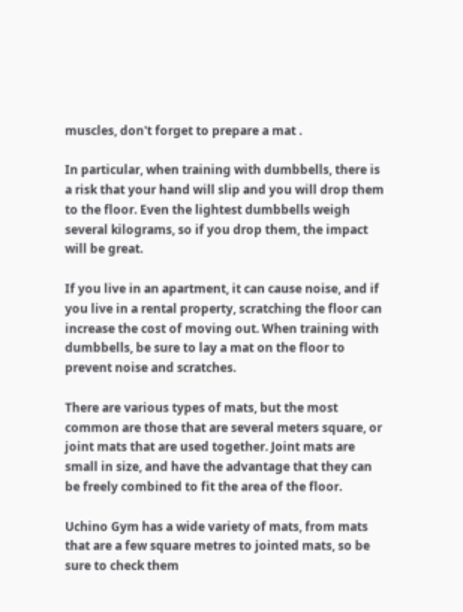muscles, don't forget to prepare a mat .

In particular, when training with dumbbells, there is a risk that your hand will slip and you will drop them to the floor. Even the lightest dumbbells weigh several kilograms, so if you drop them, the impact will be great.

If you live in an apartment, it can cause noise, and if you live in a rental property, scratching the floor can increase the cost of moving out. When training with dumbbells, be sure to lay a mat on the floor to prevent noise and scratches.

There are various types of mats, but the most common are those that are several meters square, or joint mats that are used together. Joint mats are small in size, and have the advantage that they can be freely combined to fit the area of the floor.

Uchino Gym has a wide variety of mats, from mats that are a few square metres to jointed mats, so be sure to check them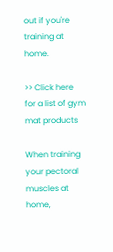out if you're training at home.

>> Click here for a list of gym mat products

When training your pectoral muscles at home,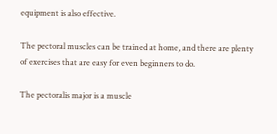equipment is also effective.

The pectoral muscles can be trained at home, and there are plenty of exercises that are easy for even beginners to do.

The pectoralis major is a muscle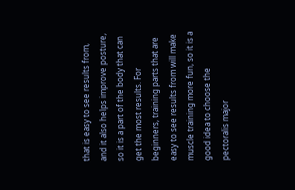that is easy to see results from, and it also helps improve posture, so it is a part of the body that can get the most results. For beginners, training parts that are easy to see results from will make muscle training more fun, so it is a good idea to choose the pectoralis major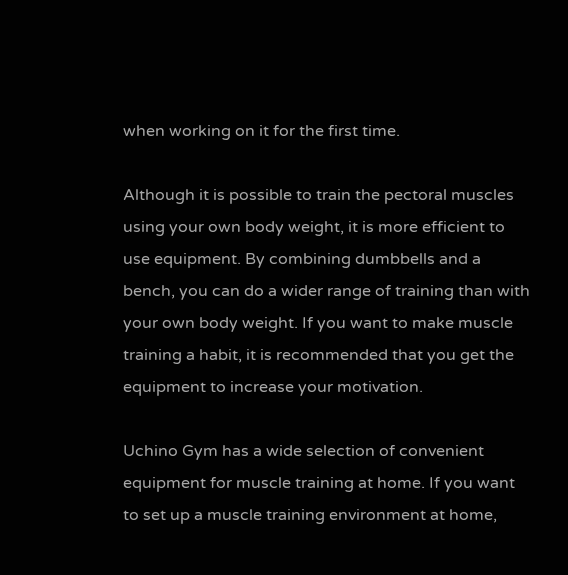when working on it for the first time.

Although it is possible to train the pectoral muscles using your own body weight, it is more efficient to use equipment. By combining dumbbells and a bench, you can do a wider range of training than with your own body weight. If you want to make muscle training a habit, it is recommended that you get the equipment to increase your motivation.

Uchino Gym has a wide selection of convenient equipment for muscle training at home. If you want to set up a muscle training environment at home,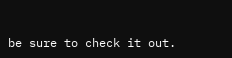be sure to check it out.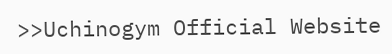>>Uchinogym Official Website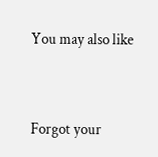You may also like


Forgot your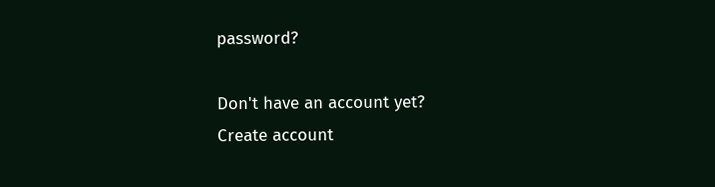password?

Don't have an account yet?
Create account